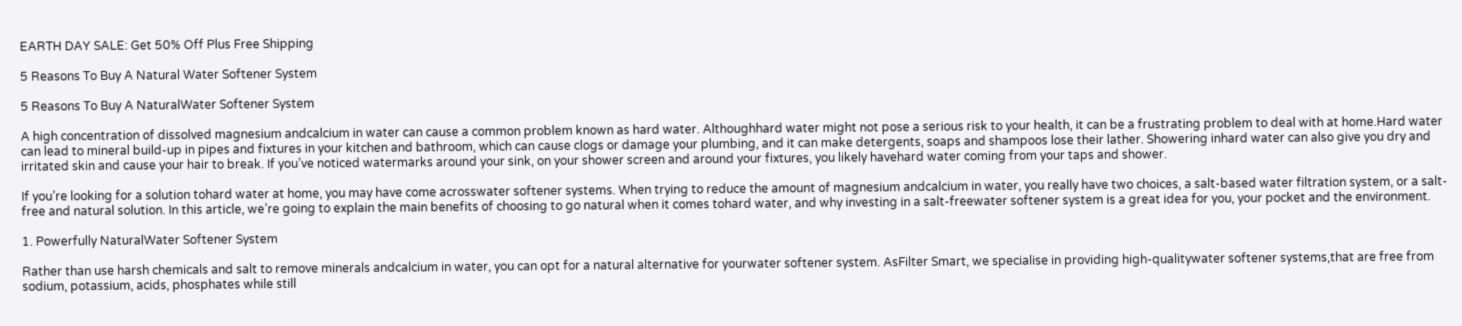EARTH DAY SALE: Get 50% Off Plus Free Shipping

5 Reasons To Buy A Natural Water Softener System

5 Reasons To Buy A NaturalWater Softener System

A high concentration of dissolved magnesium andcalcium in water can cause a common problem known as hard water. Althoughhard water might not pose a serious risk to your health, it can be a frustrating problem to deal with at home.Hard water can lead to mineral build-up in pipes and fixtures in your kitchen and bathroom, which can cause clogs or damage your plumbing, and it can make detergents, soaps and shampoos lose their lather. Showering inhard water can also give you dry and irritated skin and cause your hair to break. If you’ve noticed watermarks around your sink, on your shower screen and around your fixtures, you likely havehard water coming from your taps and shower.

If you’re looking for a solution tohard water at home, you may have come acrosswater softener systems. When trying to reduce the amount of magnesium andcalcium in water, you really have two choices, a salt-based water filtration system, or a salt-free and natural solution. In this article, we’re going to explain the main benefits of choosing to go natural when it comes tohard water, and why investing in a salt-freewater softener system is a great idea for you, your pocket and the environment.

1. Powerfully NaturalWater Softener System

Rather than use harsh chemicals and salt to remove minerals andcalcium in water, you can opt for a natural alternative for yourwater softener system. AsFilter Smart, we specialise in providing high-qualitywater softener systems,that are free from sodium, potassium, acids, phosphates while still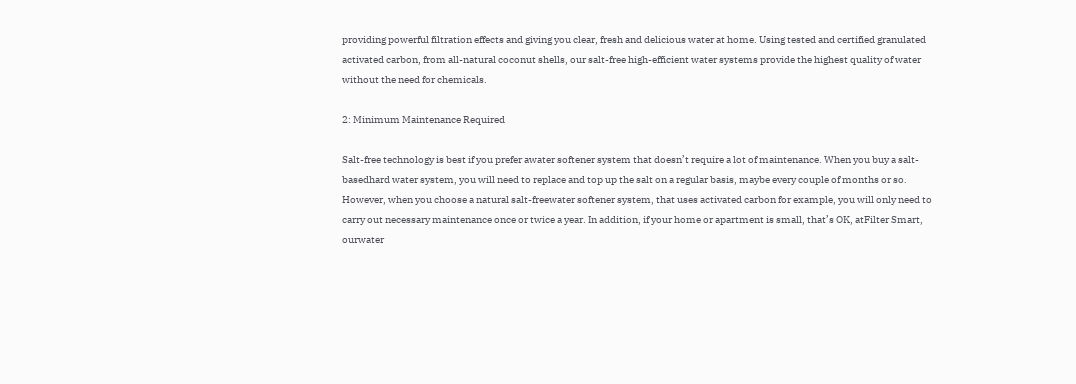providing powerful filtration effects and giving you clear, fresh and delicious water at home. Using tested and certified granulated activated carbon, from all-natural coconut shells, our salt-free high-efficient water systems provide the highest quality of water without the need for chemicals.

2: Minimum Maintenance Required

Salt-free technology is best if you prefer awater softener system that doesn’t require a lot of maintenance. When you buy a salt-basedhard water system, you will need to replace and top up the salt on a regular basis, maybe every couple of months or so. However, when you choose a natural salt-freewater softener system, that uses activated carbon for example, you will only need to carry out necessary maintenance once or twice a year. In addition, if your home or apartment is small, that’s OK, atFilter Smart, ourwater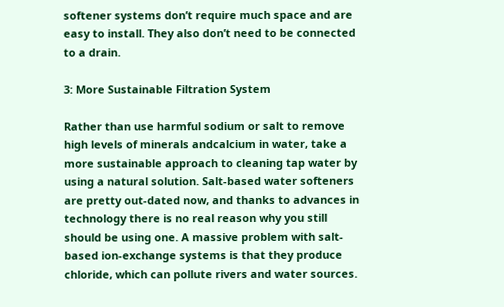softener systems don’t require much space and are easy to install. They also don’t need to be connected to a drain.

3: More Sustainable Filtration System

Rather than use harmful sodium or salt to remove high levels of minerals andcalcium in water, take a more sustainable approach to cleaning tap water by using a natural solution. Salt-based water softeners are pretty out-dated now, and thanks to advances in technology there is no real reason why you still should be using one. A massive problem with salt-based ion-exchange systems is that they produce chloride, which can pollute rivers and water sources.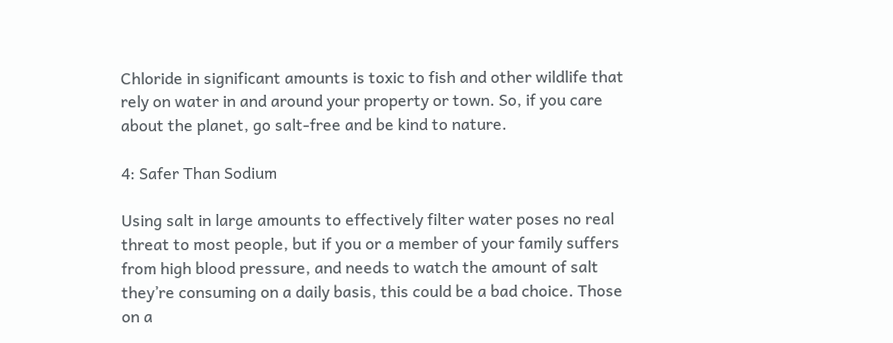Chloride in significant amounts is toxic to fish and other wildlife that rely on water in and around your property or town. So, if you care about the planet, go salt-free and be kind to nature.

4: Safer Than Sodium

Using salt in large amounts to effectively filter water poses no real threat to most people, but if you or a member of your family suffers from high blood pressure, and needs to watch the amount of salt they’re consuming on a daily basis, this could be a bad choice. Those on a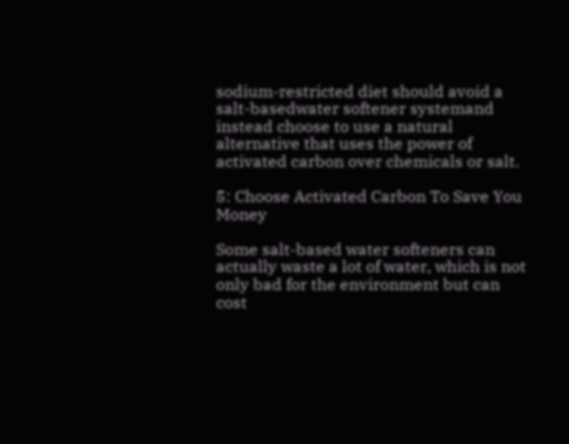sodium-restricted diet should avoid a salt-basedwater softener systemand instead choose to use a natural alternative that uses the power of activated carbon over chemicals or salt.

5: Choose Activated Carbon To Save You Money

Some salt-based water softeners can actually waste a lot of water, which is not only bad for the environment but can cost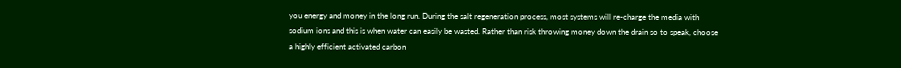you energy and money in the long run. During the salt regeneration process, most systems will re-charge the media with sodium ions and this is when water can easily be wasted. Rather than risk throwing money down the drain so to speak, choose a highly efficient activated carbon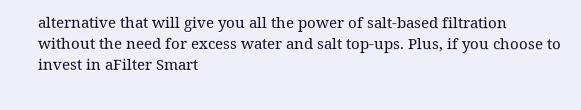alternative that will give you all the power of salt-based filtration without the need for excess water and salt top-ups. Plus, if you choose to invest in aFilter Smart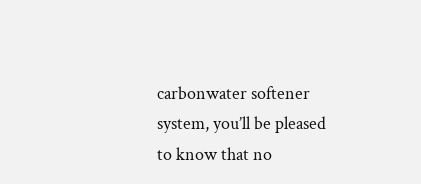carbonwater softener system, you’ll be pleased to know that no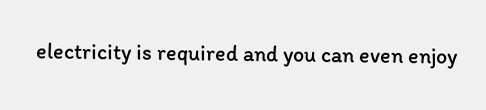electricity is required and you can even enjoy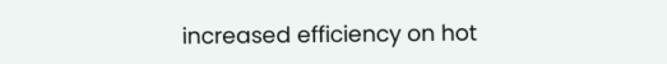increased efficiency on hot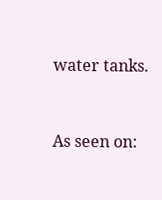water tanks.


As seen on: